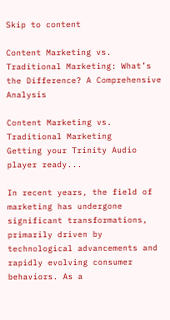Skip to content

Content Marketing vs. Traditional Marketing: What’s the Difference? A Comprehensive Analysis

Content Marketing vs. Traditional Marketing
Getting your Trinity Audio player ready...

In recent years, the field of marketing has undergone significant transformations, primarily driven by technological advancements and rapidly evolving consumer behaviors. As a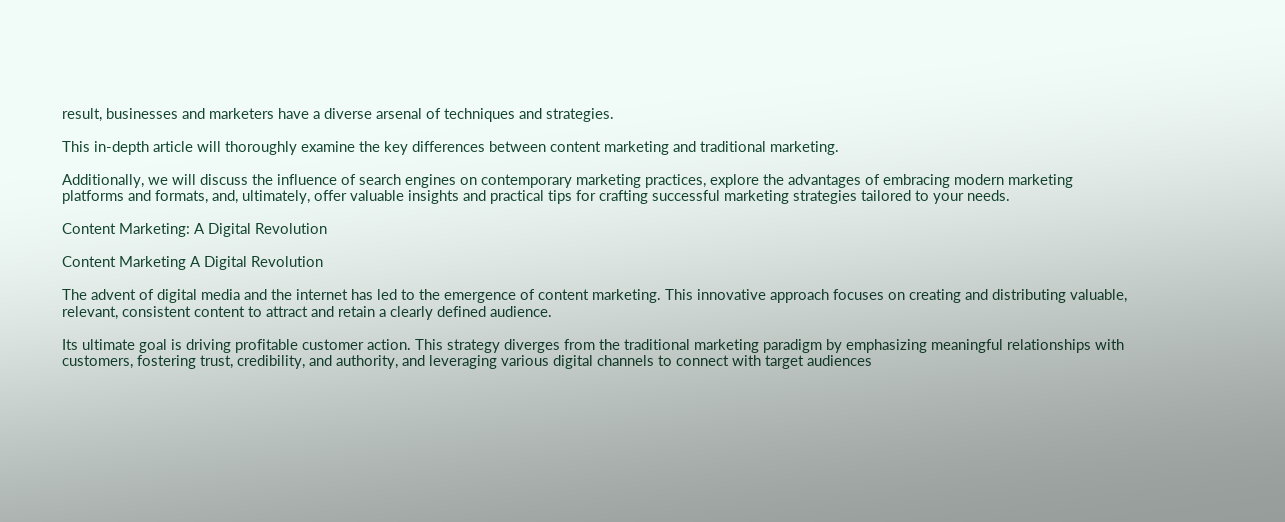result, businesses and marketers have a diverse arsenal of techniques and strategies.

This in-depth article will thoroughly examine the key differences between content marketing and traditional marketing.

Additionally, we will discuss the influence of search engines on contemporary marketing practices, explore the advantages of embracing modern marketing platforms and formats, and, ultimately, offer valuable insights and practical tips for crafting successful marketing strategies tailored to your needs.

Content Marketing: A Digital Revolution

Content Marketing A Digital Revolution

The advent of digital media and the internet has led to the emergence of content marketing. This innovative approach focuses on creating and distributing valuable, relevant, consistent content to attract and retain a clearly defined audience.

Its ultimate goal is driving profitable customer action. This strategy diverges from the traditional marketing paradigm by emphasizing meaningful relationships with customers, fostering trust, credibility, and authority, and leveraging various digital channels to connect with target audiences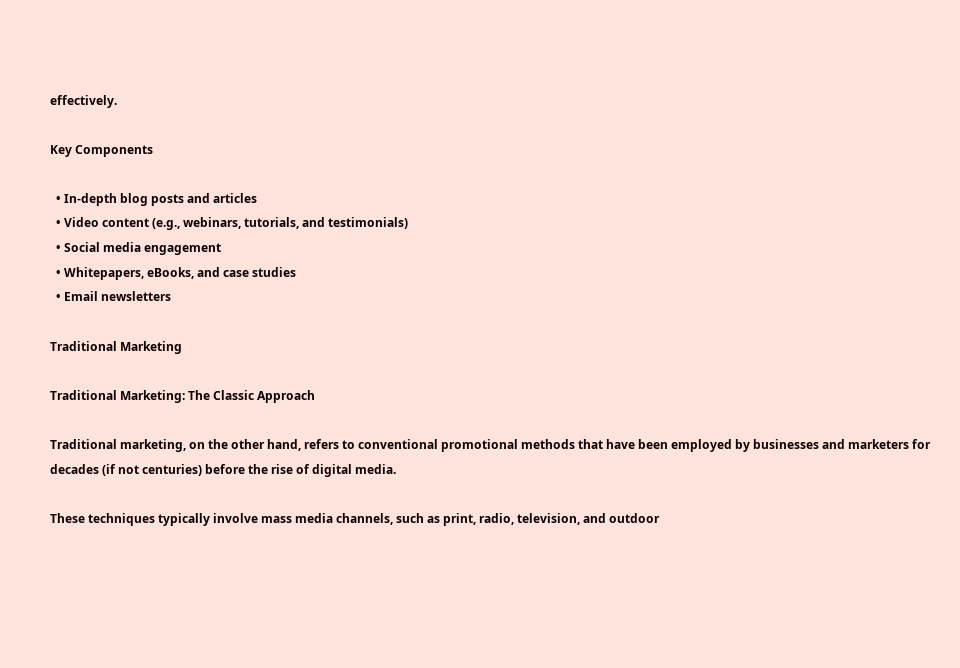effectively.

Key Components

  • In-depth blog posts and articles
  • Video content (e.g., webinars, tutorials, and testimonials)
  • Social media engagement
  • Whitepapers, eBooks, and case studies
  • Email newsletters

Traditional Marketing

Traditional Marketing: The Classic Approach

Traditional marketing, on the other hand, refers to conventional promotional methods that have been employed by businesses and marketers for decades (if not centuries) before the rise of digital media.

These techniques typically involve mass media channels, such as print, radio, television, and outdoor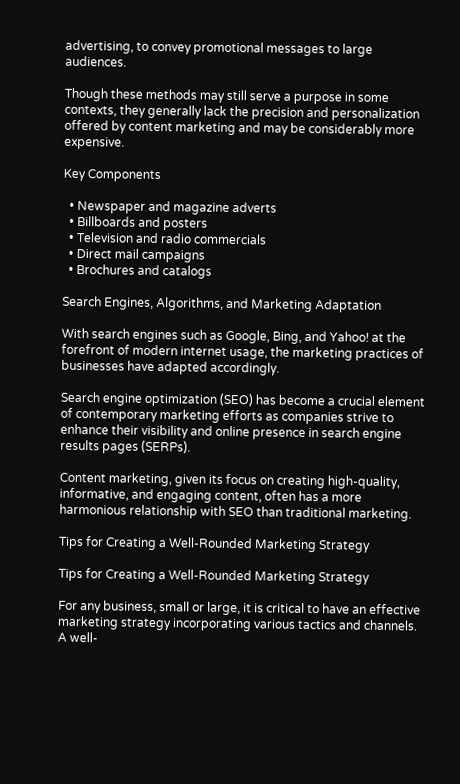advertising, to convey promotional messages to large audiences.

Though these methods may still serve a purpose in some contexts, they generally lack the precision and personalization offered by content marketing and may be considerably more expensive.

Key Components

  • Newspaper and magazine adverts
  • Billboards and posters
  • Television and radio commercials
  • Direct mail campaigns
  • Brochures and catalogs

Search Engines, Algorithms, and Marketing Adaptation

With search engines such as Google, Bing, and Yahoo! at the forefront of modern internet usage, the marketing practices of businesses have adapted accordingly.

Search engine optimization (SEO) has become a crucial element of contemporary marketing efforts as companies strive to enhance their visibility and online presence in search engine results pages (SERPs).

Content marketing, given its focus on creating high-quality, informative, and engaging content, often has a more harmonious relationship with SEO than traditional marketing.

Tips for Creating a Well-Rounded Marketing Strategy

Tips for Creating a Well-Rounded Marketing Strategy

For any business, small or large, it is critical to have an effective marketing strategy incorporating various tactics and channels. A well-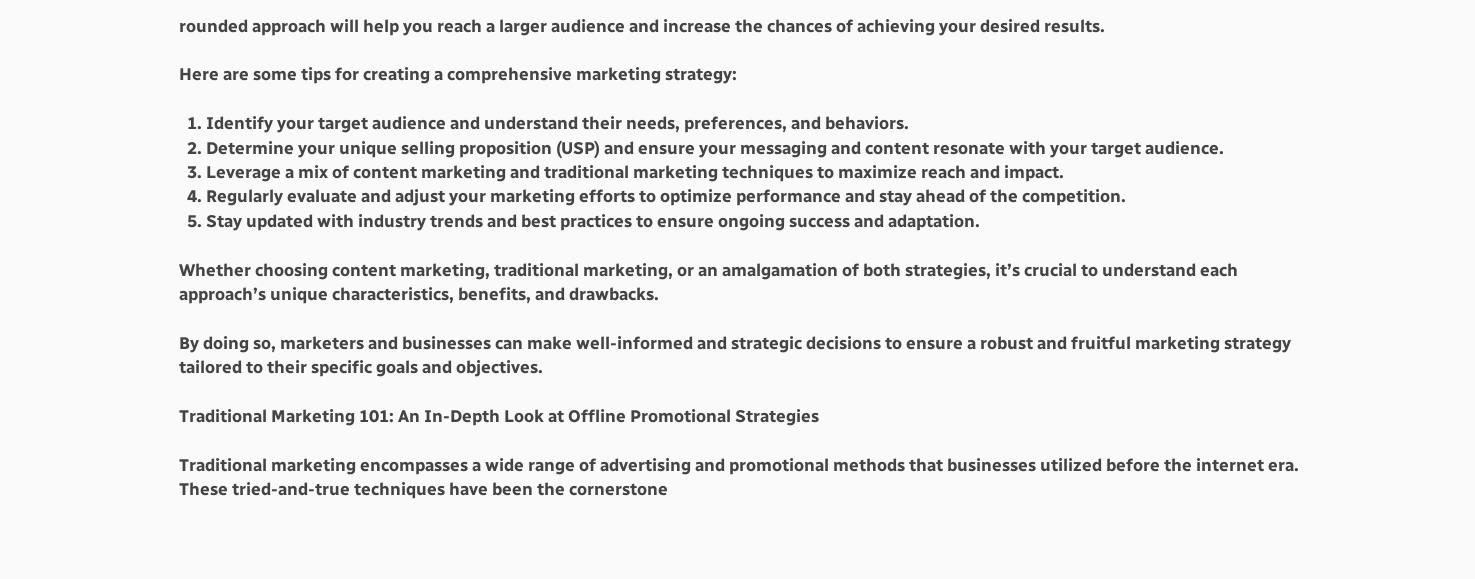rounded approach will help you reach a larger audience and increase the chances of achieving your desired results.

Here are some tips for creating a comprehensive marketing strategy:

  1. Identify your target audience and understand their needs, preferences, and behaviors.
  2. Determine your unique selling proposition (USP) and ensure your messaging and content resonate with your target audience.
  3. Leverage a mix of content marketing and traditional marketing techniques to maximize reach and impact.
  4. Regularly evaluate and adjust your marketing efforts to optimize performance and stay ahead of the competition.
  5. Stay updated with industry trends and best practices to ensure ongoing success and adaptation.

Whether choosing content marketing, traditional marketing, or an amalgamation of both strategies, it’s crucial to understand each approach’s unique characteristics, benefits, and drawbacks.

By doing so, marketers and businesses can make well-informed and strategic decisions to ensure a robust and fruitful marketing strategy tailored to their specific goals and objectives.

Traditional Marketing 101: An In-Depth Look at Offline Promotional Strategies

Traditional marketing encompasses a wide range of advertising and promotional methods that businesses utilized before the internet era. These tried-and-true techniques have been the cornerstone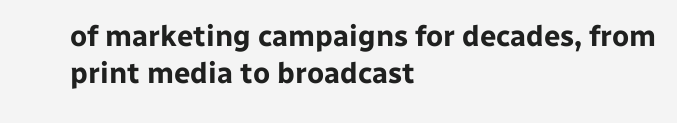of marketing campaigns for decades, from print media to broadcast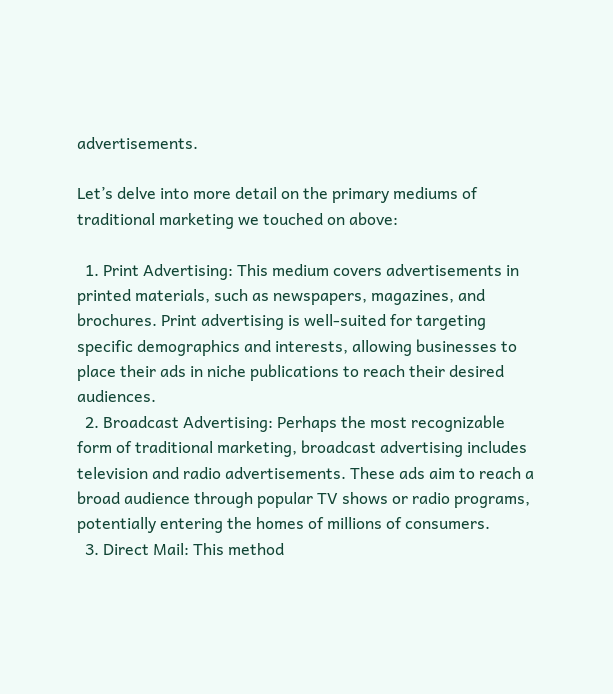advertisements.

Let’s delve into more detail on the primary mediums of traditional marketing we touched on above:

  1. Print Advertising: This medium covers advertisements in printed materials, such as newspapers, magazines, and brochures. Print advertising is well-suited for targeting specific demographics and interests, allowing businesses to place their ads in niche publications to reach their desired audiences.
  2. Broadcast Advertising: Perhaps the most recognizable form of traditional marketing, broadcast advertising includes television and radio advertisements. These ads aim to reach a broad audience through popular TV shows or radio programs, potentially entering the homes of millions of consumers.
  3. Direct Mail: This method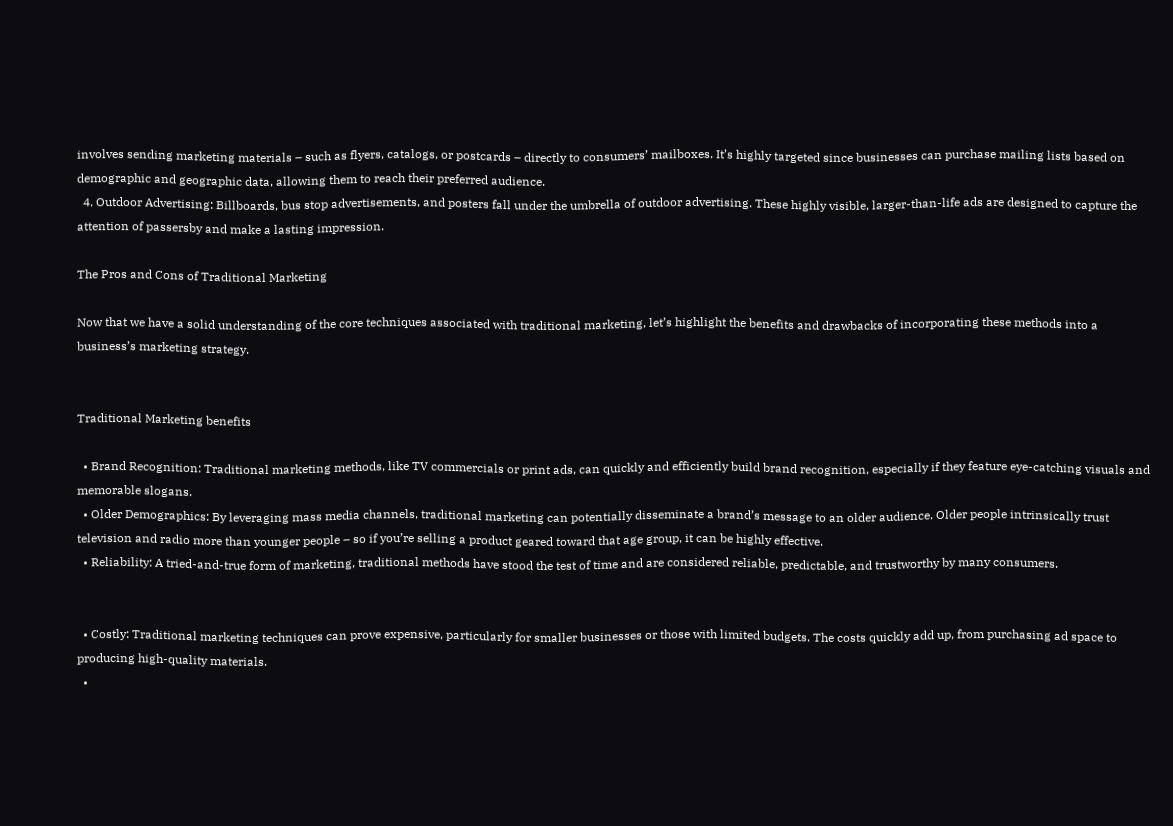involves sending marketing materials – such as flyers, catalogs, or postcards – directly to consumers’ mailboxes. It’s highly targeted since businesses can purchase mailing lists based on demographic and geographic data, allowing them to reach their preferred audience.
  4. Outdoor Advertising: Billboards, bus stop advertisements, and posters fall under the umbrella of outdoor advertising. These highly visible, larger-than-life ads are designed to capture the attention of passersby and make a lasting impression.

The Pros and Cons of Traditional Marketing

Now that we have a solid understanding of the core techniques associated with traditional marketing, let’s highlight the benefits and drawbacks of incorporating these methods into a business’s marketing strategy.


Traditional Marketing benefits

  • Brand Recognition: Traditional marketing methods, like TV commercials or print ads, can quickly and efficiently build brand recognition, especially if they feature eye-catching visuals and memorable slogans.
  • Older Demographics: By leveraging mass media channels, traditional marketing can potentially disseminate a brand’s message to an older audience. Older people intrinsically trust television and radio more than younger people – so if you’re selling a product geared toward that age group, it can be highly effective.
  • Reliability: A tried-and-true form of marketing, traditional methods have stood the test of time and are considered reliable, predictable, and trustworthy by many consumers.


  • Costly: Traditional marketing techniques can prove expensive, particularly for smaller businesses or those with limited budgets. The costs quickly add up, from purchasing ad space to producing high-quality materials.
  •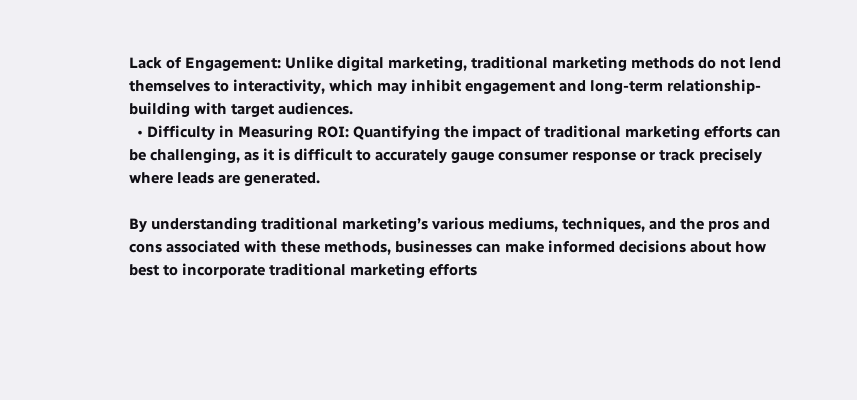Lack of Engagement: Unlike digital marketing, traditional marketing methods do not lend themselves to interactivity, which may inhibit engagement and long-term relationship-building with target audiences.
  • Difficulty in Measuring ROI: Quantifying the impact of traditional marketing efforts can be challenging, as it is difficult to accurately gauge consumer response or track precisely where leads are generated.

By understanding traditional marketing’s various mediums, techniques, and the pros and cons associated with these methods, businesses can make informed decisions about how best to incorporate traditional marketing efforts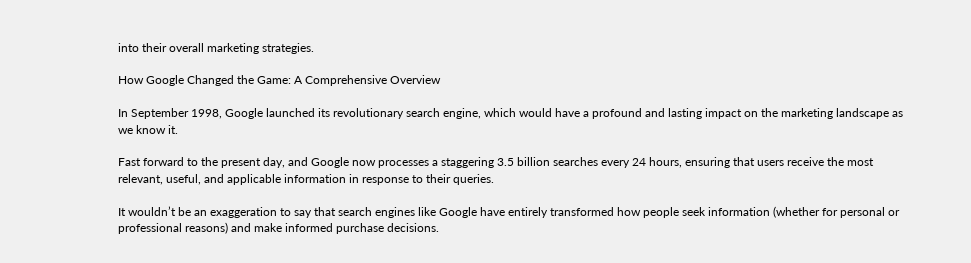into their overall marketing strategies.

How Google Changed the Game: A Comprehensive Overview

In September 1998, Google launched its revolutionary search engine, which would have a profound and lasting impact on the marketing landscape as we know it.

Fast forward to the present day, and Google now processes a staggering 3.5 billion searches every 24 hours, ensuring that users receive the most relevant, useful, and applicable information in response to their queries.

It wouldn’t be an exaggeration to say that search engines like Google have entirely transformed how people seek information (whether for personal or professional reasons) and make informed purchase decisions.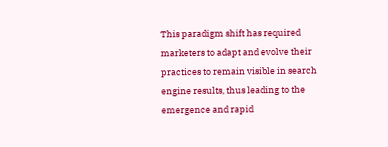This paradigm shift has required marketers to adapt and evolve their practices to remain visible in search engine results, thus leading to the emergence and rapid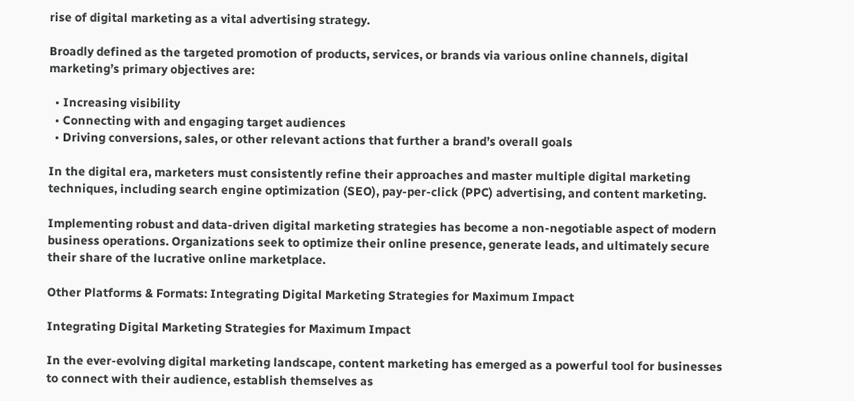rise of digital marketing as a vital advertising strategy.

Broadly defined as the targeted promotion of products, services, or brands via various online channels, digital marketing’s primary objectives are:

  • Increasing visibility
  • Connecting with and engaging target audiences
  • Driving conversions, sales, or other relevant actions that further a brand’s overall goals

In the digital era, marketers must consistently refine their approaches and master multiple digital marketing techniques, including search engine optimization (SEO), pay-per-click (PPC) advertising, and content marketing.

Implementing robust and data-driven digital marketing strategies has become a non-negotiable aspect of modern business operations. Organizations seek to optimize their online presence, generate leads, and ultimately secure their share of the lucrative online marketplace.

Other Platforms & Formats: Integrating Digital Marketing Strategies for Maximum Impact

Integrating Digital Marketing Strategies for Maximum Impact

In the ever-evolving digital marketing landscape, content marketing has emerged as a powerful tool for businesses to connect with their audience, establish themselves as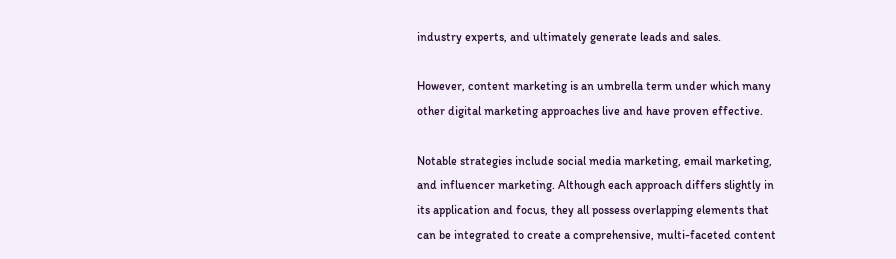industry experts, and ultimately generate leads and sales.

However, content marketing is an umbrella term under which many other digital marketing approaches live and have proven effective.

Notable strategies include social media marketing, email marketing, and influencer marketing. Although each approach differs slightly in its application and focus, they all possess overlapping elements that can be integrated to create a comprehensive, multi-faceted content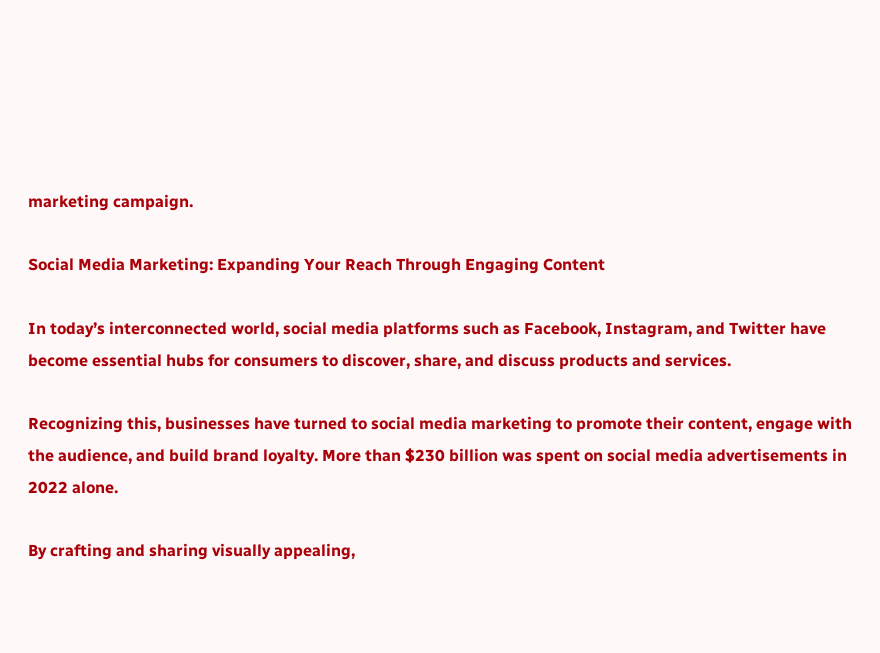marketing campaign.

Social Media Marketing: Expanding Your Reach Through Engaging Content

In today’s interconnected world, social media platforms such as Facebook, Instagram, and Twitter have become essential hubs for consumers to discover, share, and discuss products and services.

Recognizing this, businesses have turned to social media marketing to promote their content, engage with the audience, and build brand loyalty. More than $230 billion was spent on social media advertisements in 2022 alone.

By crafting and sharing visually appealing,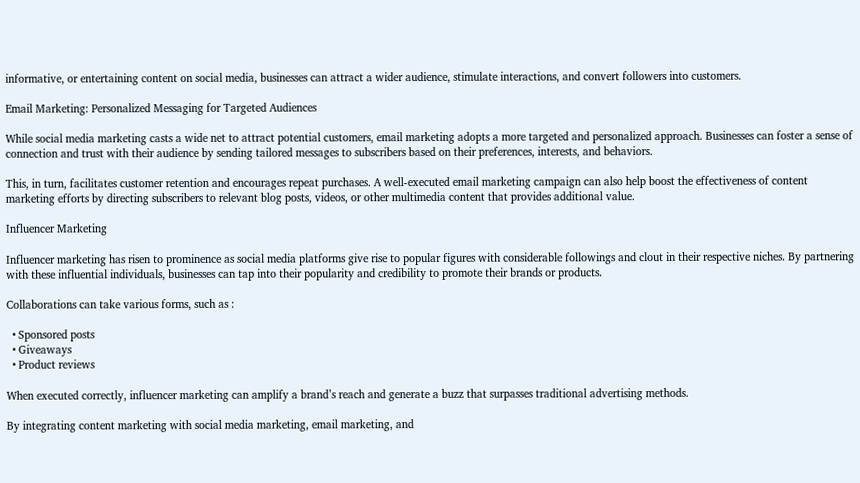informative, or entertaining content on social media, businesses can attract a wider audience, stimulate interactions, and convert followers into customers.

Email Marketing: Personalized Messaging for Targeted Audiences

While social media marketing casts a wide net to attract potential customers, email marketing adopts a more targeted and personalized approach. Businesses can foster a sense of connection and trust with their audience by sending tailored messages to subscribers based on their preferences, interests, and behaviors.

This, in turn, facilitates customer retention and encourages repeat purchases. A well-executed email marketing campaign can also help boost the effectiveness of content marketing efforts by directing subscribers to relevant blog posts, videos, or other multimedia content that provides additional value.

Influencer Marketing

Influencer marketing has risen to prominence as social media platforms give rise to popular figures with considerable followings and clout in their respective niches. By partnering with these influential individuals, businesses can tap into their popularity and credibility to promote their brands or products.

Collaborations can take various forms, such as :

  • Sponsored posts
  • Giveaways
  • Product reviews

When executed correctly, influencer marketing can amplify a brand’s reach and generate a buzz that surpasses traditional advertising methods.

By integrating content marketing with social media marketing, email marketing, and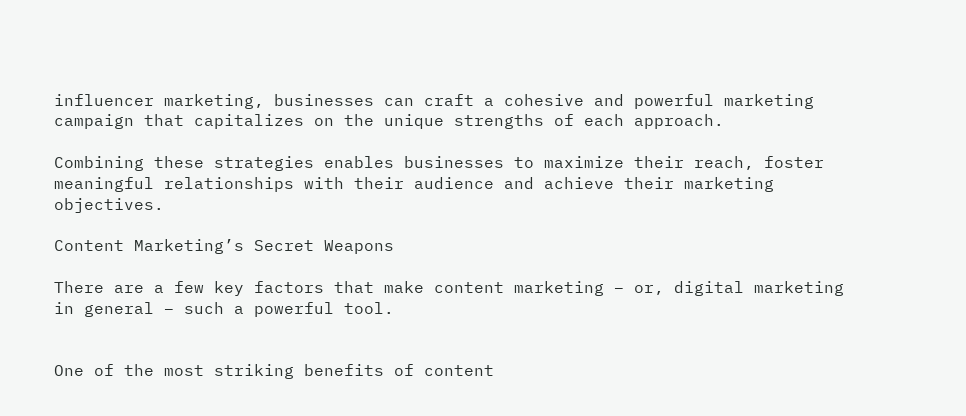influencer marketing, businesses can craft a cohesive and powerful marketing campaign that capitalizes on the unique strengths of each approach.

Combining these strategies enables businesses to maximize their reach, foster meaningful relationships with their audience and achieve their marketing objectives.

Content Marketing’s Secret Weapons

There are a few key factors that make content marketing – or, digital marketing in general – such a powerful tool.


One of the most striking benefits of content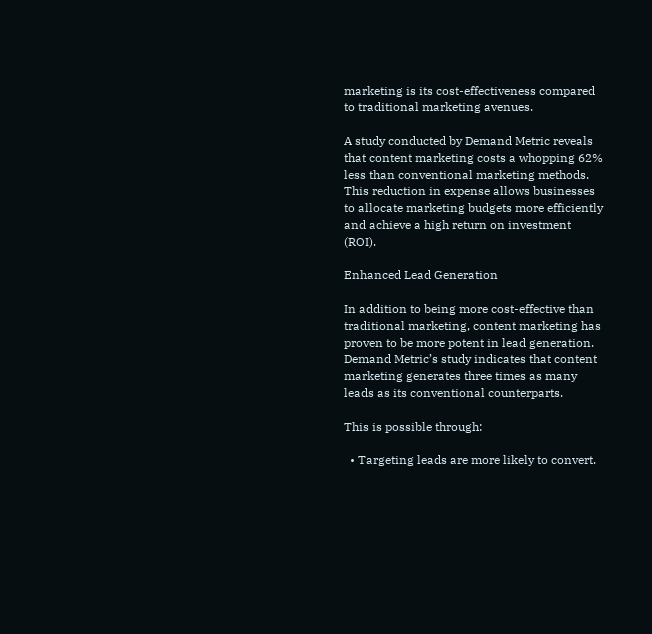marketing is its cost-effectiveness compared to traditional marketing avenues.

A study conducted by Demand Metric reveals that content marketing costs a whopping 62% less than conventional marketing methods. This reduction in expense allows businesses to allocate marketing budgets more efficiently and achieve a high return on investment (ROI).

Enhanced Lead Generation

In addition to being more cost-effective than traditional marketing, content marketing has proven to be more potent in lead generation. Demand Metric’s study indicates that content marketing generates three times as many leads as its conventional counterparts.

This is possible through:

  • Targeting leads are more likely to convert.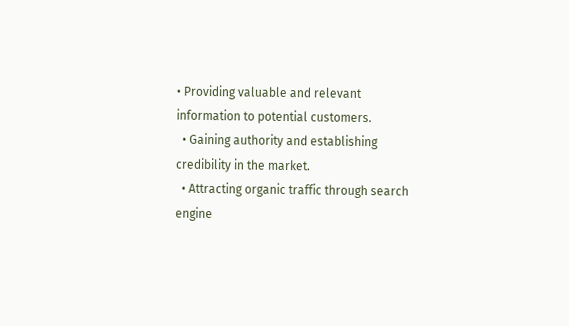• Providing valuable and relevant information to potential customers.
  • Gaining authority and establishing credibility in the market.
  • Attracting organic traffic through search engine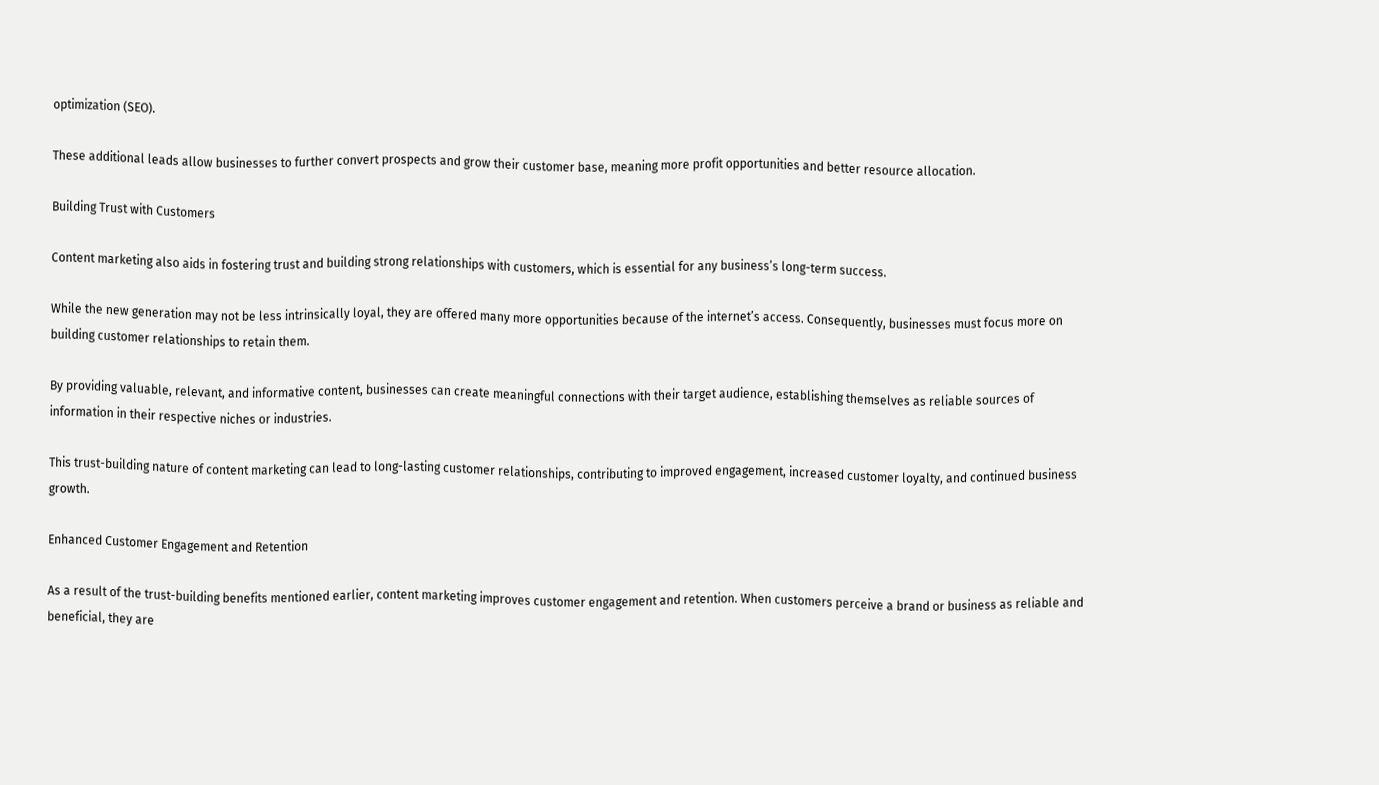optimization (SEO).

These additional leads allow businesses to further convert prospects and grow their customer base, meaning more profit opportunities and better resource allocation.

Building Trust with Customers

Content marketing also aids in fostering trust and building strong relationships with customers, which is essential for any business’s long-term success.

While the new generation may not be less intrinsically loyal, they are offered many more opportunities because of the internet’s access. Consequently, businesses must focus more on building customer relationships to retain them.

By providing valuable, relevant, and informative content, businesses can create meaningful connections with their target audience, establishing themselves as reliable sources of information in their respective niches or industries.

This trust-building nature of content marketing can lead to long-lasting customer relationships, contributing to improved engagement, increased customer loyalty, and continued business growth.

Enhanced Customer Engagement and Retention

As a result of the trust-building benefits mentioned earlier, content marketing improves customer engagement and retention. When customers perceive a brand or business as reliable and beneficial, they are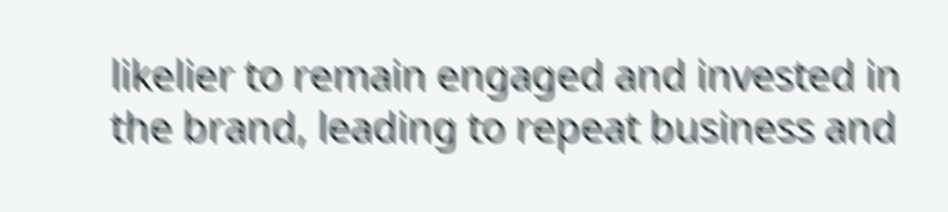likelier to remain engaged and invested in the brand, leading to repeat business and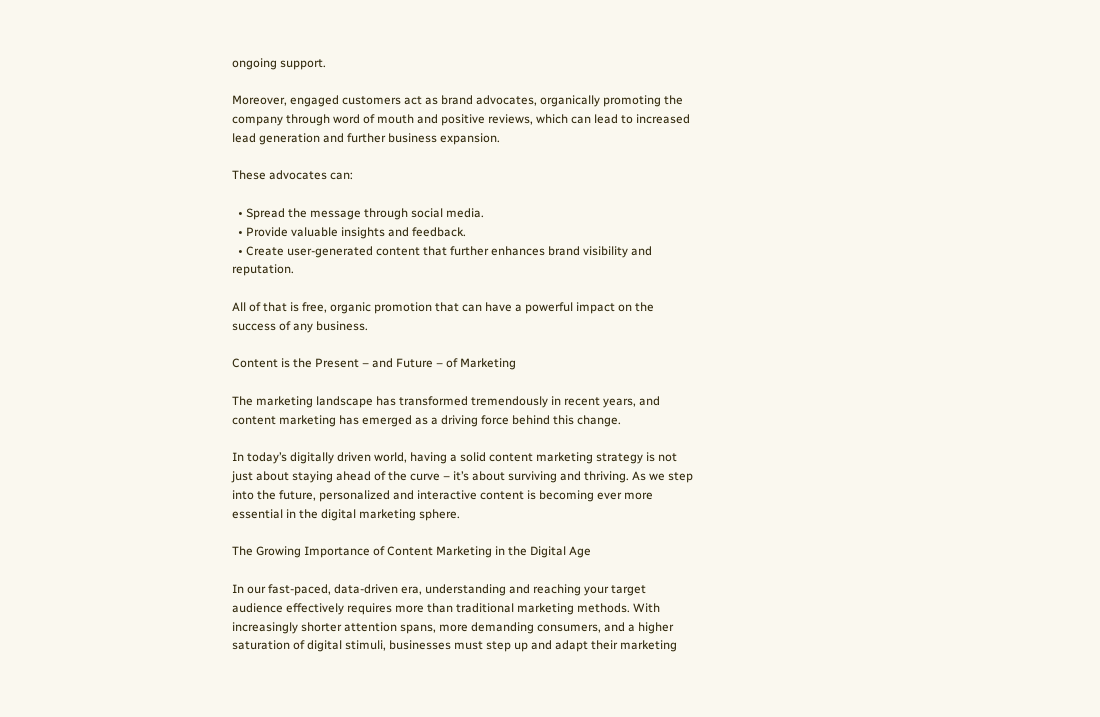ongoing support.

Moreover, engaged customers act as brand advocates, organically promoting the company through word of mouth and positive reviews, which can lead to increased lead generation and further business expansion.

These advocates can:

  • Spread the message through social media.
  • Provide valuable insights and feedback.
  • Create user-generated content that further enhances brand visibility and reputation.

All of that is free, organic promotion that can have a powerful impact on the success of any business.

Content is the Present – and Future – of Marketing

The marketing landscape has transformed tremendously in recent years, and content marketing has emerged as a driving force behind this change.

In today’s digitally driven world, having a solid content marketing strategy is not just about staying ahead of the curve – it’s about surviving and thriving. As we step into the future, personalized and interactive content is becoming ever more essential in the digital marketing sphere.

The Growing Importance of Content Marketing in the Digital Age

In our fast-paced, data-driven era, understanding and reaching your target audience effectively requires more than traditional marketing methods. With increasingly shorter attention spans, more demanding consumers, and a higher saturation of digital stimuli, businesses must step up and adapt their marketing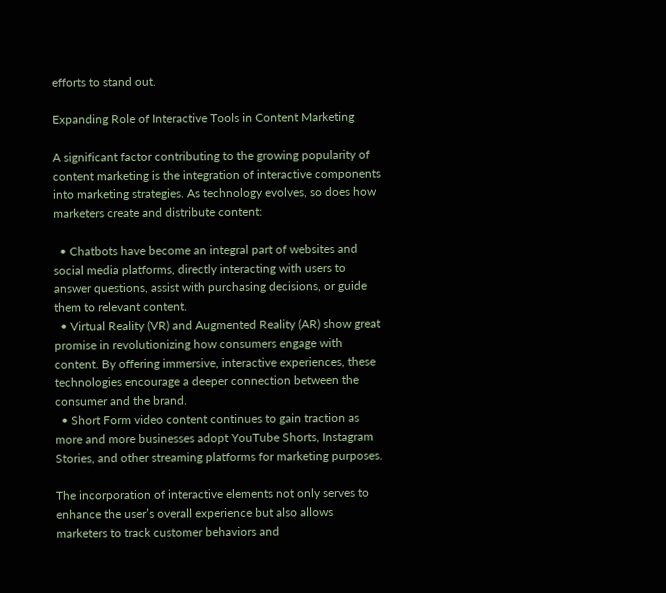efforts to stand out.

Expanding Role of Interactive Tools in Content Marketing

A significant factor contributing to the growing popularity of content marketing is the integration of interactive components into marketing strategies. As technology evolves, so does how marketers create and distribute content:

  • Chatbots have become an integral part of websites and social media platforms, directly interacting with users to answer questions, assist with purchasing decisions, or guide them to relevant content.
  • Virtual Reality (VR) and Augmented Reality (AR) show great promise in revolutionizing how consumers engage with content. By offering immersive, interactive experiences, these technologies encourage a deeper connection between the consumer and the brand.
  • Short Form video content continues to gain traction as more and more businesses adopt YouTube Shorts, Instagram Stories, and other streaming platforms for marketing purposes.

The incorporation of interactive elements not only serves to enhance the user’s overall experience but also allows marketers to track customer behaviors and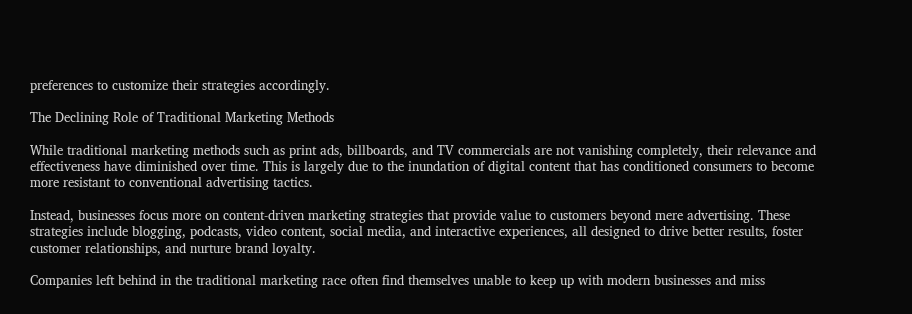preferences to customize their strategies accordingly.

The Declining Role of Traditional Marketing Methods

While traditional marketing methods such as print ads, billboards, and TV commercials are not vanishing completely, their relevance and effectiveness have diminished over time. This is largely due to the inundation of digital content that has conditioned consumers to become more resistant to conventional advertising tactics.

Instead, businesses focus more on content-driven marketing strategies that provide value to customers beyond mere advertising. These strategies include blogging, podcasts, video content, social media, and interactive experiences, all designed to drive better results, foster customer relationships, and nurture brand loyalty.

Companies left behind in the traditional marketing race often find themselves unable to keep up with modern businesses and miss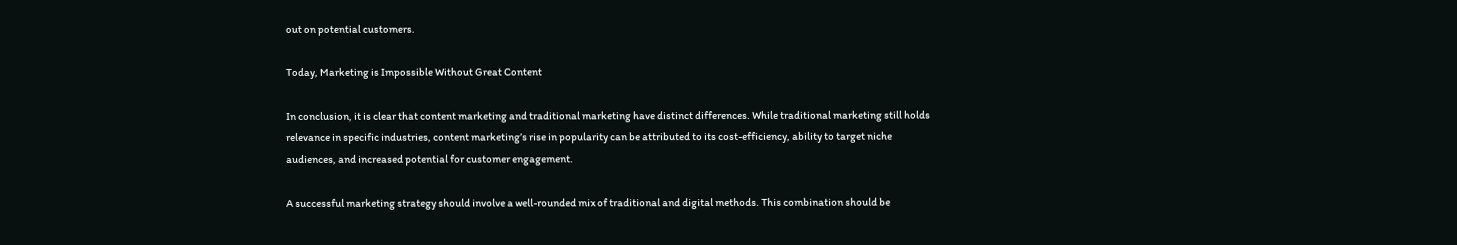out on potential customers.

Today, Marketing is Impossible Without Great Content

In conclusion, it is clear that content marketing and traditional marketing have distinct differences. While traditional marketing still holds relevance in specific industries, content marketing’s rise in popularity can be attributed to its cost-efficiency, ability to target niche audiences, and increased potential for customer engagement.

A successful marketing strategy should involve a well-rounded mix of traditional and digital methods. This combination should be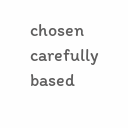chosen carefully based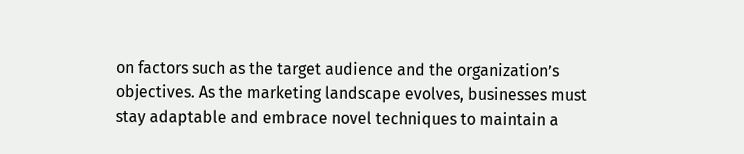on factors such as the target audience and the organization’s objectives. As the marketing landscape evolves, businesses must stay adaptable and embrace novel techniques to maintain a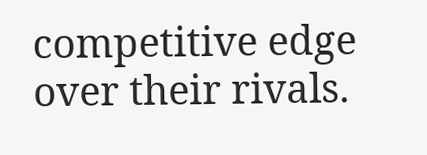competitive edge over their rivals.